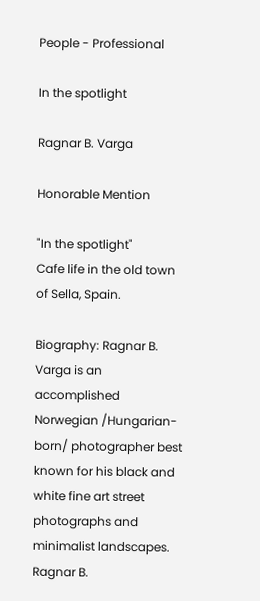People - Professional

In the spotlight

Ragnar B. Varga

Honorable Mention

"In the spotlight"
Cafe life in the old town of Sella, Spain.

Biography: Ragnar B. Varga is an accomplished Norwegian /Hungarian-born/ photographer best known for his black and white fine art street photographs and minimalist landscapes. Ragnar B.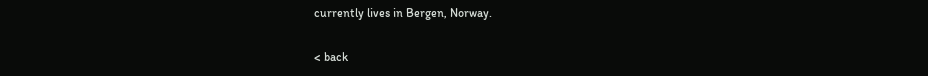currently lives in Bergen, Norway.

< back